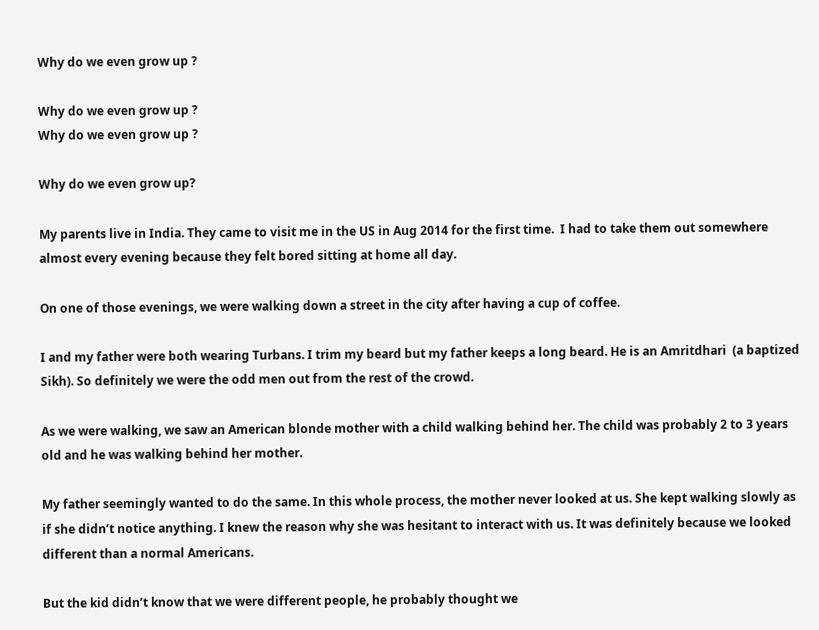Why do we even grow up ?

Why do we even grow up ?
Why do we even grow up ?

Why do we even grow up?

My parents live in India. They came to visit me in the US in Aug 2014 for the first time.  I had to take them out somewhere almost every evening because they felt bored sitting at home all day.

On one of those evenings, we were walking down a street in the city after having a cup of coffee.

I and my father were both wearing Turbans. I trim my beard but my father keeps a long beard. He is an Amritdhari  (a baptized Sikh). So definitely we were the odd men out from the rest of the crowd.

As we were walking, we saw an American blonde mother with a child walking behind her. The child was probably 2 to 3 years old and he was walking behind her mother.

My father seemingly wanted to do the same. In this whole process, the mother never looked at us. She kept walking slowly as if she didn’t notice anything. I knew the reason why she was hesitant to interact with us. It was definitely because we looked different than a normal Americans.

But the kid didn’t know that we were different people, he probably thought we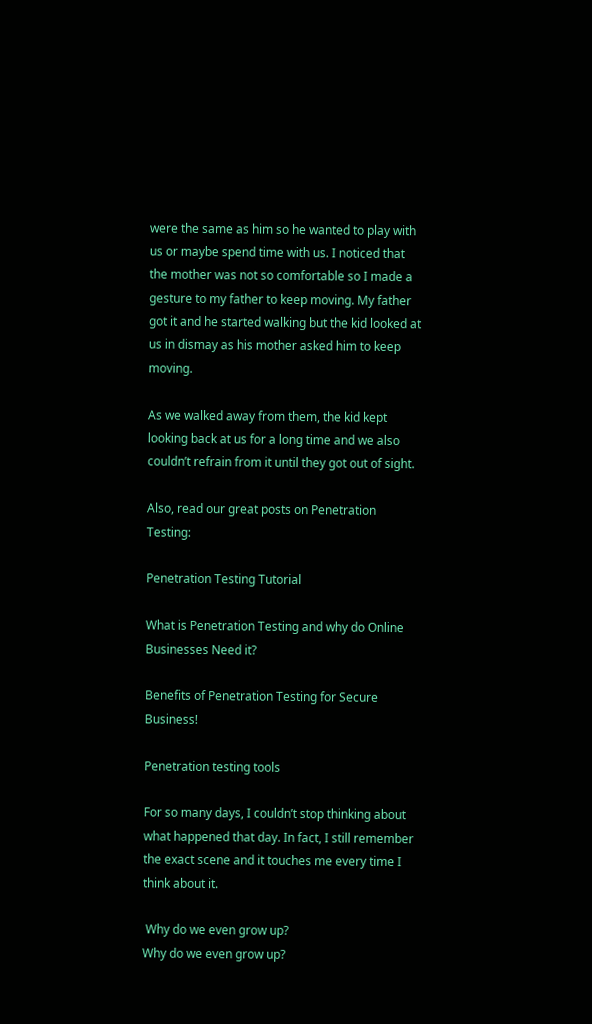were the same as him so he wanted to play with us or maybe spend time with us. I noticed that the mother was not so comfortable so I made a gesture to my father to keep moving. My father got it and he started walking but the kid looked at us in dismay as his mother asked him to keep moving.

As we walked away from them, the kid kept looking back at us for a long time and we also couldn’t refrain from it until they got out of sight.

Also, read our great posts on Penetration Testing:

Penetration Testing Tutorial

What is Penetration Testing and why do Online Businesses Need it?

Benefits of Penetration Testing for Secure Business!

Penetration testing tools

For so many days, I couldn’t stop thinking about what happened that day. In fact, I still remember the exact scene and it touches me every time I think about it.

 Why do we even grow up?
Why do we even grow up?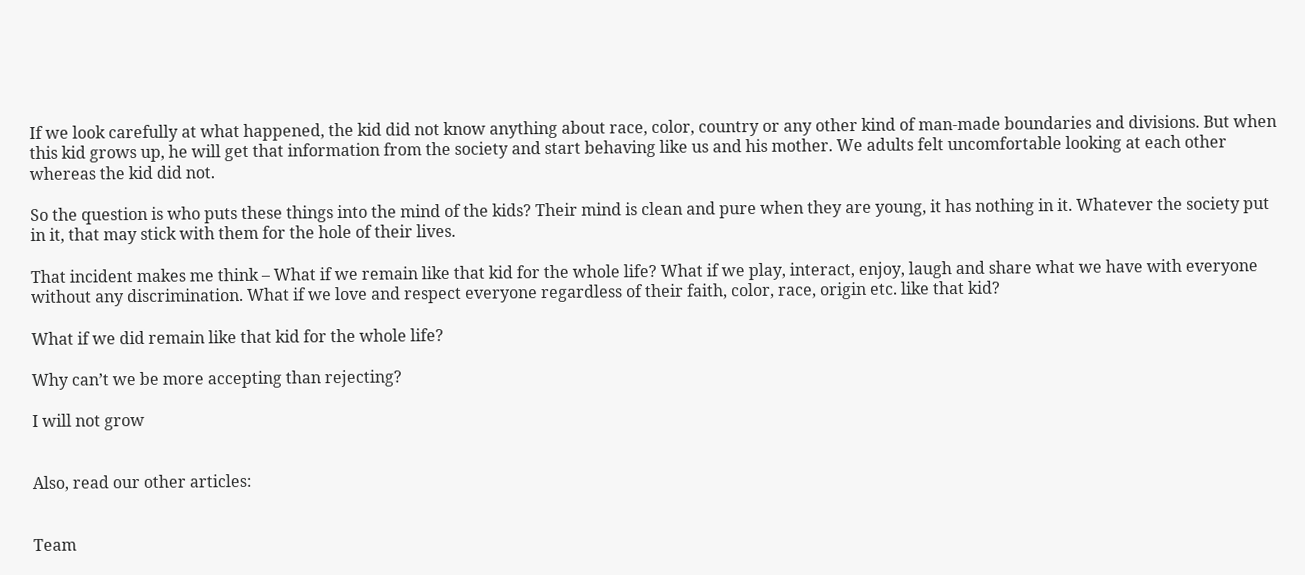If we look carefully at what happened, the kid did not know anything about race, color, country or any other kind of man-made boundaries and divisions. But when this kid grows up, he will get that information from the society and start behaving like us and his mother. We adults felt uncomfortable looking at each other whereas the kid did not.

So the question is who puts these things into the mind of the kids? Their mind is clean and pure when they are young, it has nothing in it. Whatever the society put in it, that may stick with them for the hole of their lives.

That incident makes me think – What if we remain like that kid for the whole life? What if we play, interact, enjoy, laugh and share what we have with everyone without any discrimination. What if we love and respect everyone regardless of their faith, color, race, origin etc. like that kid?

What if we did remain like that kid for the whole life?

Why can’t we be more accepting than rejecting?

I will not grow


Also, read our other articles:


Team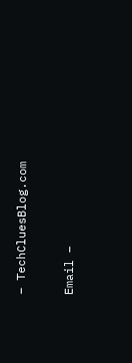– TechCluesBlog.com

Email –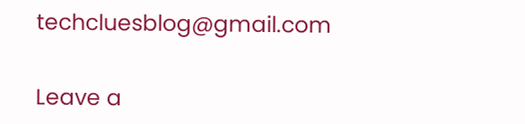techcluesblog@gmail.com


Leave a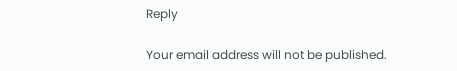Reply

Your email address will not be published.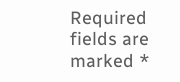Required fields are marked *